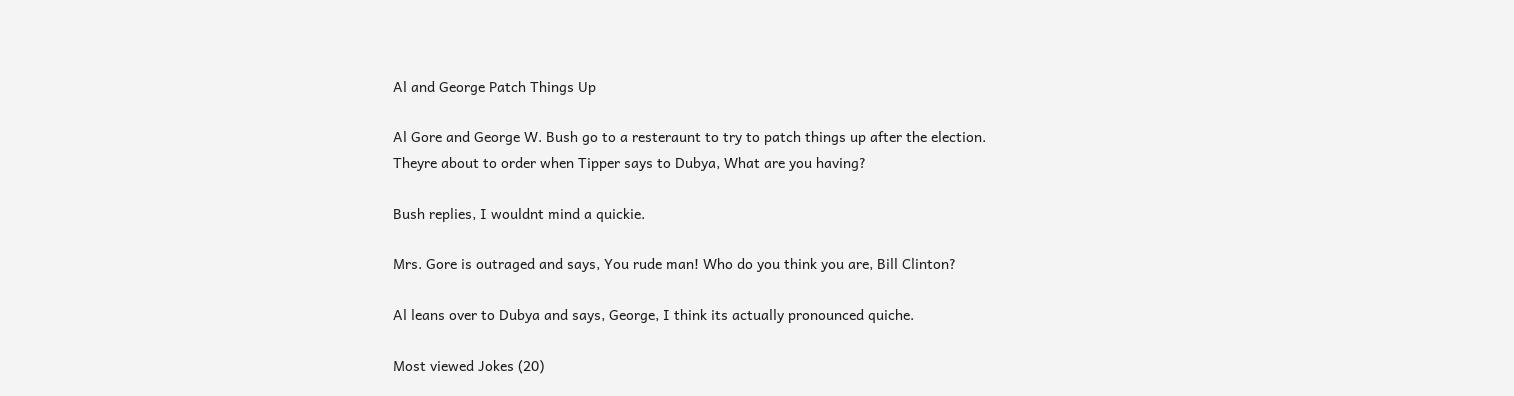Al and George Patch Things Up

Al Gore and George W. Bush go to a resteraunt to try to patch things up after the election. Theyre about to order when Tipper says to Dubya, What are you having?

Bush replies, I wouldnt mind a quickie.

Mrs. Gore is outraged and says, You rude man! Who do you think you are, Bill Clinton?

Al leans over to Dubya and says, George, I think its actually pronounced quiche.

Most viewed Jokes (20)